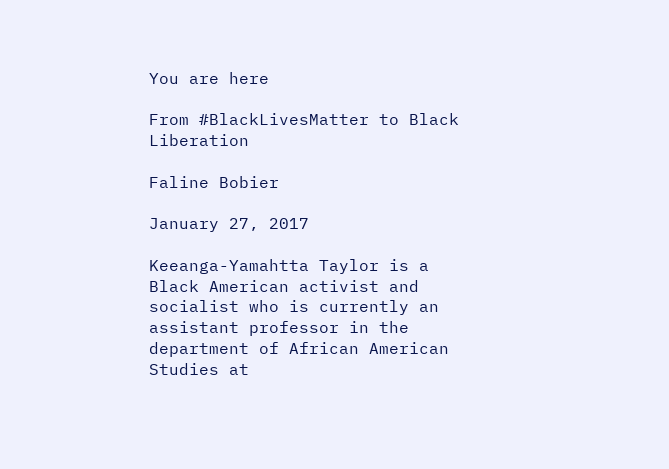You are here

From #BlackLivesMatter to Black Liberation

Faline Bobier

January 27, 2017

Keeanga-Yamahtta Taylor is a Black American activist and socialist who is currently an assistant professor in the department of African American Studies at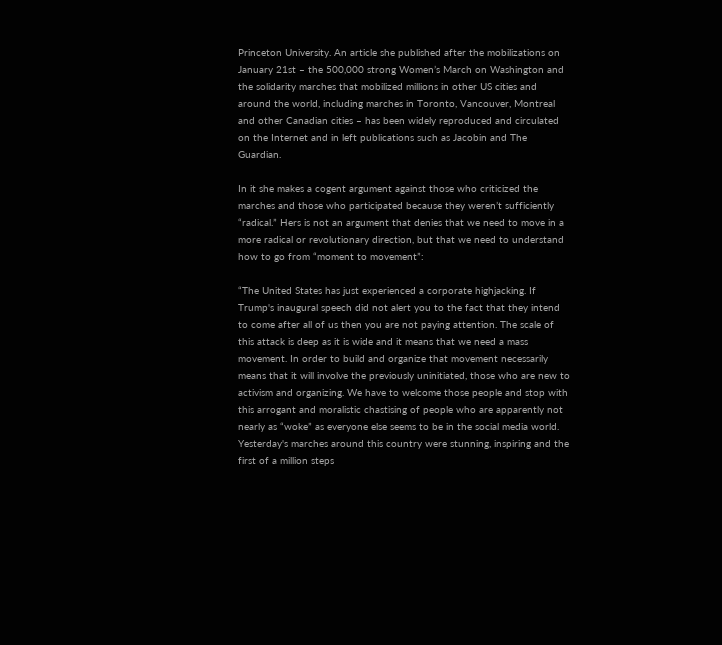Princeton University. An article she published after the mobilizations on January 21st – the 500,000 strong Women’s March on Washington and the solidarity marches that mobilized millions in other US cities and around the world, including marches in Toronto, Vancouver, Montreal and other Canadian cities – has been widely reproduced and circulated on the Internet and in left publications such as Jacobin and The Guardian.

In it she makes a cogent argument against those who criticized the marches and those who participated because they weren’t sufficiently “radical.” Hers is not an argument that denies that we need to move in a more radical or revolutionary direction, but that we need to understand how to go from “moment to movement”:

“The United States has just experienced a corporate highjacking. If Trump's inaugural speech did not alert you to the fact that they intend to come after all of us then you are not paying attention. The scale of this attack is deep as it is wide and it means that we need a mass movement. In order to build and organize that movement necessarily means that it will involve the previously uninitiated, those who are new to activism and organizing. We have to welcome those people and stop with this arrogant and moralistic chastising of people who are apparently not nearly as “woke” as everyone else seems to be in the social media world. Yesterday's marches around this country were stunning, inspiring and the first of a million steps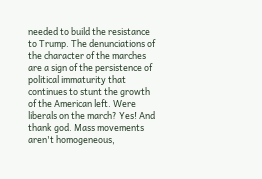needed to build the resistance to Trump. The denunciations of the character of the marches are a sign of the persistence of political immaturity that continues to stunt the growth of the American left. Were liberals on the march? Yes! And thank god. Mass movements aren't homogeneous,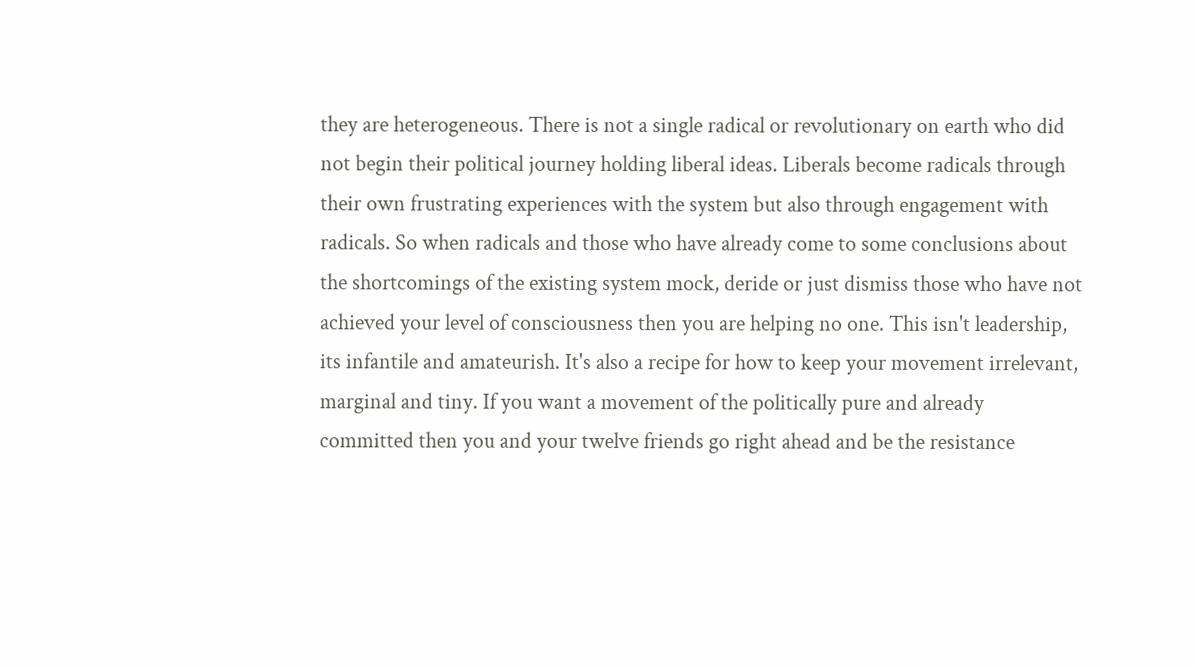they are heterogeneous. There is not a single radical or revolutionary on earth who did not begin their political journey holding liberal ideas. Liberals become radicals through their own frustrating experiences with the system but also through engagement with radicals. So when radicals and those who have already come to some conclusions about the shortcomings of the existing system mock, deride or just dismiss those who have not achieved your level of consciousness then you are helping no one. This isn't leadership, its infantile and amateurish. It's also a recipe for how to keep your movement irrelevant, marginal and tiny. If you want a movement of the politically pure and already committed then you and your twelve friends go right ahead and be the resistance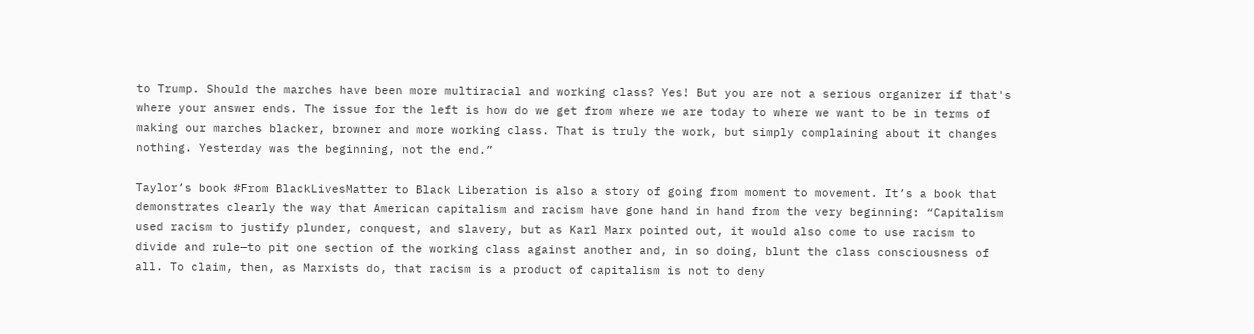to Trump. Should the marches have been more multiracial and working class? Yes! But you are not a serious organizer if that's where your answer ends. The issue for the left is how do we get from where we are today to where we want to be in terms of making our marches blacker, browner and more working class. That is truly the work, but simply complaining about it changes nothing. Yesterday was the beginning, not the end.”

Taylor’s book #From BlackLivesMatter to Black Liberation is also a story of going from moment to movement. It’s a book that demonstrates clearly the way that American capitalism and racism have gone hand in hand from the very beginning: “Capitalism used racism to justify plunder, conquest, and slavery, but as Karl Marx pointed out, it would also come to use racism to divide and rule—to pit one section of the working class against another and, in so doing, blunt the class consciousness of all. To claim, then, as Marxists do, that racism is a product of capitalism is not to deny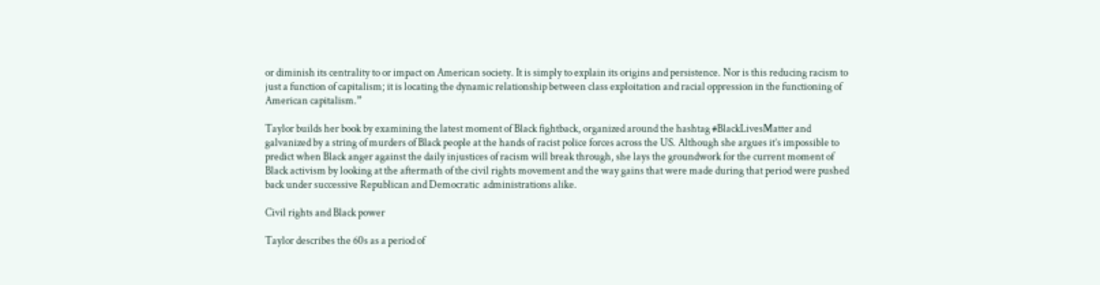or diminish its centrality to or impact on American society. It is simply to explain its origins and persistence. Nor is this reducing racism to just a function of capitalism; it is locating the dynamic relationship between class exploitation and racial oppression in the functioning of American capitalism.”

Taylor builds her book by examining the latest moment of Black fightback, organized around the hashtag #BlackLivesMatter and galvanized by a string of murders of Black people at the hands of racist police forces across the US. Although she argues it’s impossible to predict when Black anger against the daily injustices of racism will break through, she lays the groundwork for the current moment of Black activism by looking at the aftermath of the civil rights movement and the way gains that were made during that period were pushed back under successive Republican and Democratic  administrations alike.

Civil rights and Black power

Taylor describes the 60s as a period of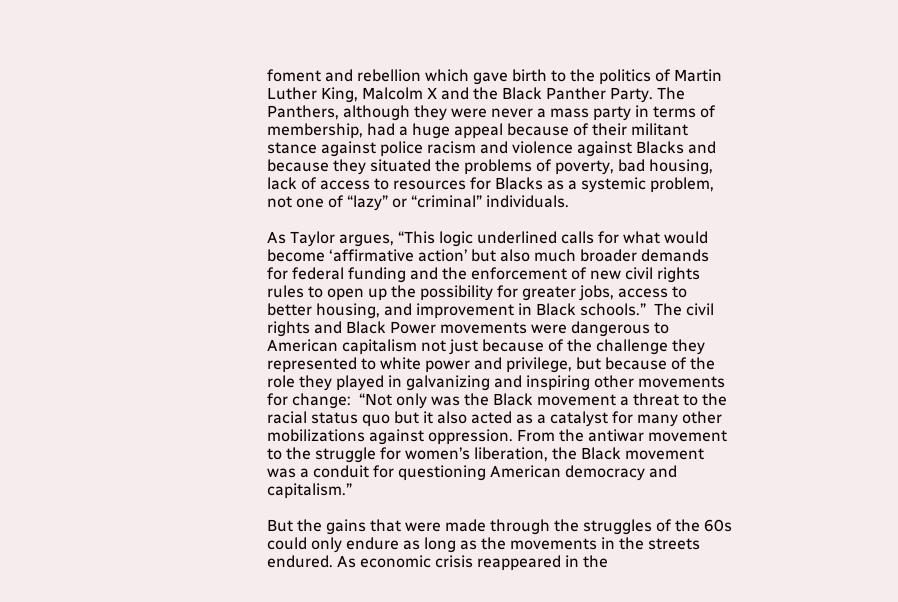foment and rebellion which gave birth to the politics of Martin Luther King, Malcolm X and the Black Panther Party. The Panthers, although they were never a mass party in terms of membership, had a huge appeal because of their militant stance against police racism and violence against Blacks and because they situated the problems of poverty, bad housing, lack of access to resources for Blacks as a systemic problem, not one of “lazy” or “criminal” individuals.

As Taylor argues, “This logic underlined calls for what would become ‘affirmative action’ but also much broader demands for federal funding and the enforcement of new civil rights rules to open up the possibility for greater jobs, access to better housing, and improvement in Black schools.”  The civil rights and Black Power movements were dangerous to American capitalism not just because of the challenge they represented to white power and privilege, but because of the role they played in galvanizing and inspiring other movements for change:  “Not only was the Black movement a threat to the racial status quo but it also acted as a catalyst for many other mobilizations against oppression. From the antiwar movement to the struggle for women’s liberation, the Black movement was a conduit for questioning American democracy and capitalism.”

But the gains that were made through the struggles of the 60s could only endure as long as the movements in the streets endured. As economic crisis reappeared in the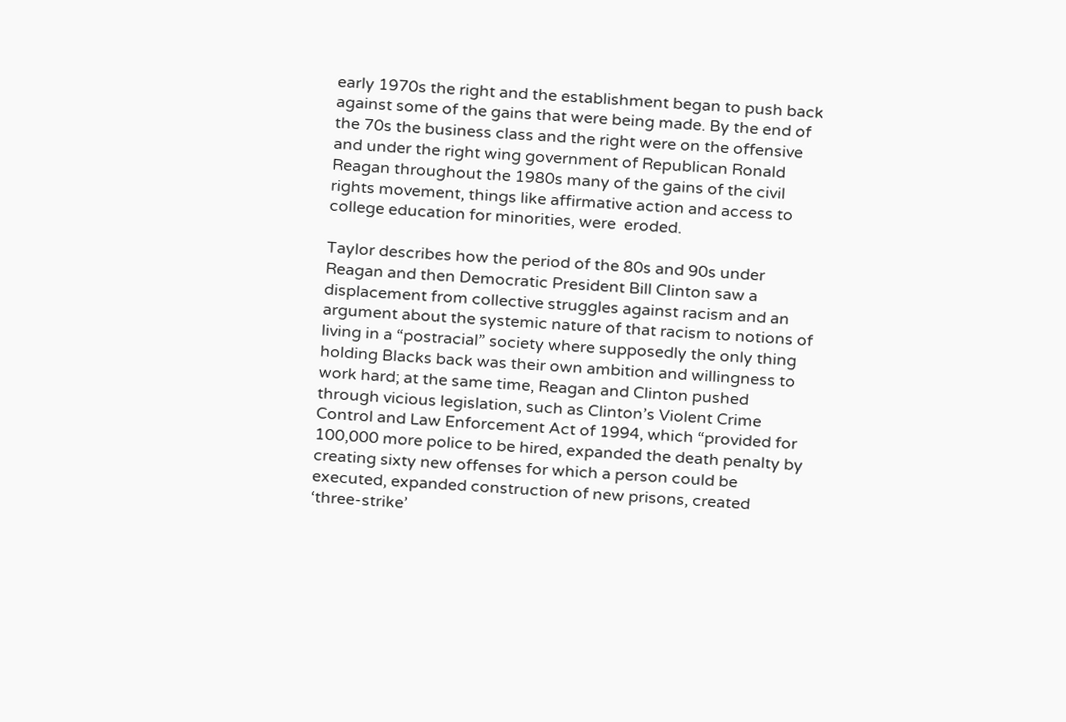early 1970s the right and the establishment began to push back against some of the gains that were being made. By the end of the 70s the business class and the right were on the offensive and under the right wing government of Republican Ronald Reagan throughout the 1980s many of the gains of the civil rights movement, things like affirmative action and access to college education for minorities, were  eroded.

Taylor describes how the period of the 80s and 90s under Reagan and then Democratic President Bill Clinton saw a displacement from collective struggles against racism and an argument about the systemic nature of that racism to notions of living in a “postracial” society where supposedly the only thing holding Blacks back was their own ambition and willingness to work hard; at the same time, Reagan and Clinton pushed through vicious legislation, such as Clinton’s Violent Crime Control and Law Enforcement Act of 1994, which “provided for 100,000 more police to be hired, expanded the death penalty by creating sixty new offenses for which a person could be executed, expanded construction of new prisons, created ‘three-strike’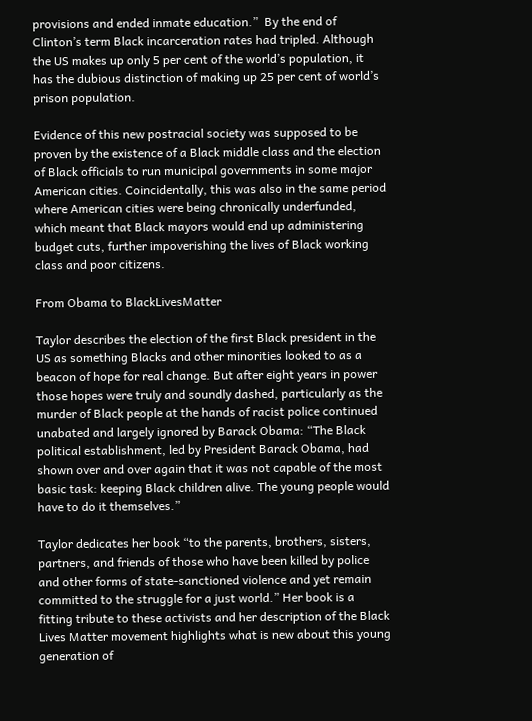provisions and ended inmate education.”  By the end of Clinton’s term Black incarceration rates had tripled. Although the US makes up only 5 per cent of the world’s population, it has the dubious distinction of making up 25 per cent of world’s prison population.

Evidence of this new postracial society was supposed to be proven by the existence of a Black middle class and the election of Black officials to run municipal governments in some major American cities. Coincidentally, this was also in the same period where American cities were being chronically underfunded, which meant that Black mayors would end up administering budget cuts, further impoverishing the lives of Black working class and poor citizens.

From Obama to BlackLivesMatter

Taylor describes the election of the first Black president in the US as something Blacks and other minorities looked to as a beacon of hope for real change. But after eight years in power those hopes were truly and soundly dashed, particularly as the murder of Black people at the hands of racist police continued unabated and largely ignored by Barack Obama: “The Black political establishment, led by President Barack Obama, had shown over and over again that it was not capable of the most basic task: keeping Black children alive. The young people would have to do it themselves.”

Taylor dedicates her book “to the parents, brothers, sisters, partners, and friends of those who have been killed by police and other forms of state-sanctioned violence and yet remain committed to the struggle for a just world.” Her book is a fitting tribute to these activists and her description of the Black Lives Matter movement highlights what is new about this young generation of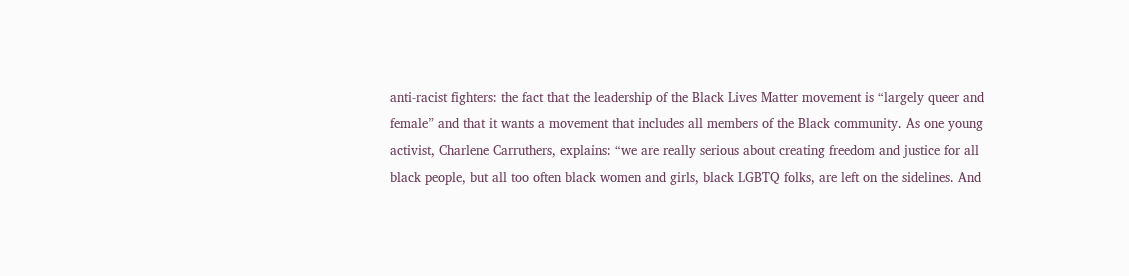anti-racist fighters: the fact that the leadership of the Black Lives Matter movement is “largely queer and female” and that it wants a movement that includes all members of the Black community. As one young activist, Charlene Carruthers, explains: “we are really serious about creating freedom and justice for all black people, but all too often black women and girls, black LGBTQ folks, are left on the sidelines. And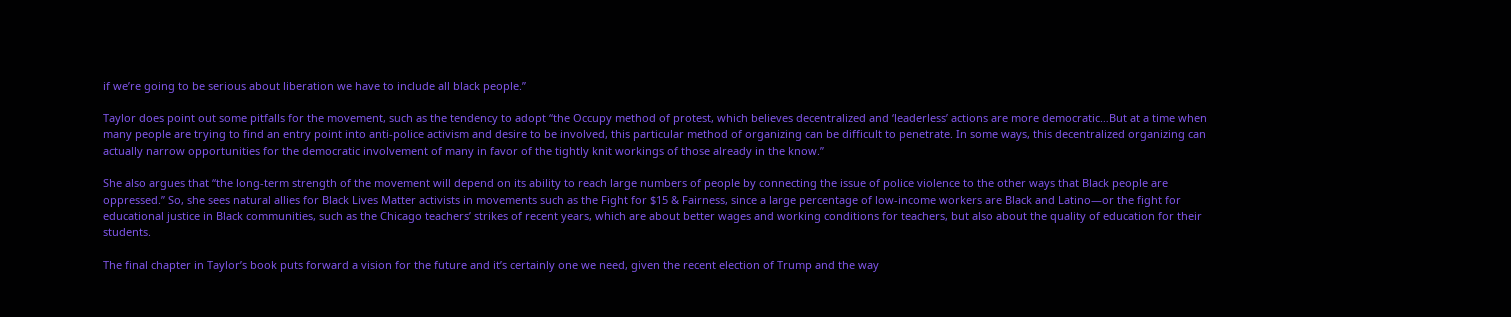if we’re going to be serious about liberation we have to include all black people.”

Taylor does point out some pitfalls for the movement, such as the tendency to adopt “the Occupy method of protest, which believes decentralized and ‘leaderless’ actions are more democratic…But at a time when many people are trying to find an entry point into anti-police activism and desire to be involved, this particular method of organizing can be difficult to penetrate. In some ways, this decentralized organizing can actually narrow opportunities for the democratic involvement of many in favor of the tightly knit workings of those already in the know.”

She also argues that “the long-term strength of the movement will depend on its ability to reach large numbers of people by connecting the issue of police violence to the other ways that Black people are oppressed.” So, she sees natural allies for Black Lives Matter activists in movements such as the Fight for $15 & Fairness, since a large percentage of low-income workers are Black and Latino—or the fight for educational justice in Black communities, such as the Chicago teachers’ strikes of recent years, which are about better wages and working conditions for teachers, but also about the quality of education for their students.

The final chapter in Taylor’s book puts forward a vision for the future and it’s certainly one we need, given the recent election of Trump and the way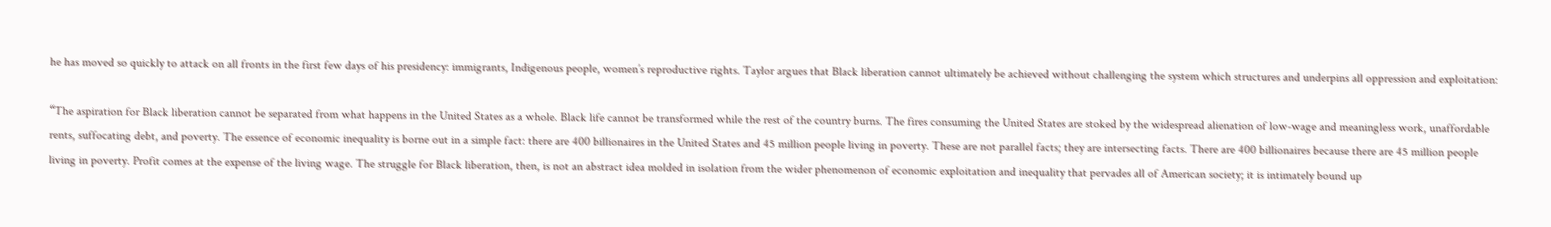he has moved so quickly to attack on all fronts in the first few days of his presidency: immigrants, Indigenous people, women’s reproductive rights. Taylor argues that Black liberation cannot ultimately be achieved without challenging the system which structures and underpins all oppression and exploitation:

“The aspiration for Black liberation cannot be separated from what happens in the United States as a whole. Black life cannot be transformed while the rest of the country burns. The fires consuming the United States are stoked by the widespread alienation of low-wage and meaningless work, unaffordable rents, suffocating debt, and poverty. The essence of economic inequality is borne out in a simple fact: there are 400 billionaires in the United States and 45 million people living in poverty. These are not parallel facts; they are intersecting facts. There are 400 billionaires because there are 45 million people living in poverty. Profit comes at the expense of the living wage. The struggle for Black liberation, then, is not an abstract idea molded in isolation from the wider phenomenon of economic exploitation and inequality that pervades all of American society; it is intimately bound up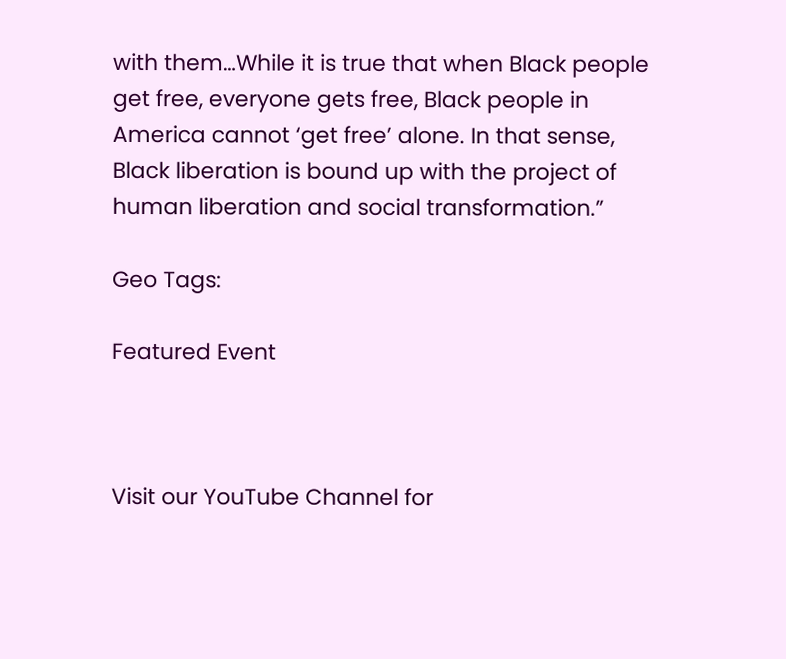with them…While it is true that when Black people get free, everyone gets free, Black people in America cannot ‘get free’ alone. In that sense, Black liberation is bound up with the project of human liberation and social transformation.”

Geo Tags:

Featured Event



Visit our YouTube Channel for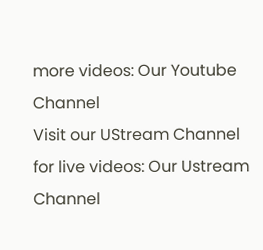more videos: Our Youtube Channel
Visit our UStream Channel for live videos: Our Ustream Channel